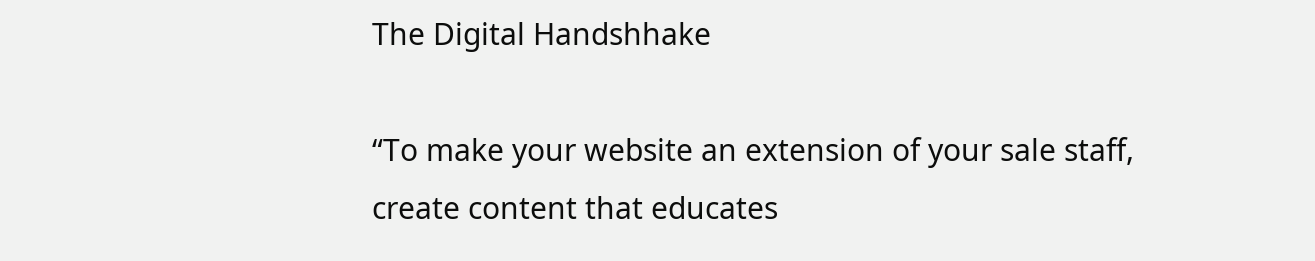The Digital Handshhake

“To make your website an extension of your sale staff, create content that educates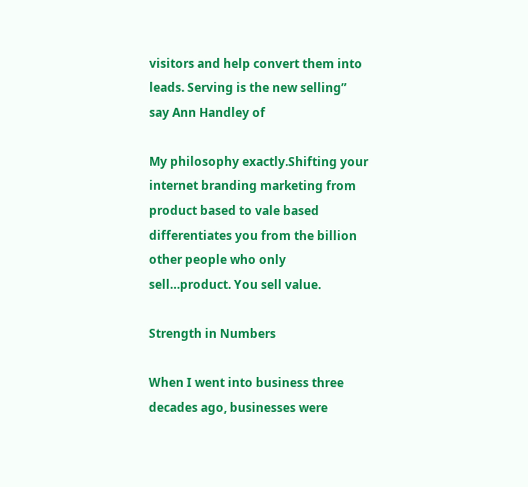visitors and help convert them into leads. Serving is the new selling” say Ann Handley of

My philosophy exactly.Shifting your internet branding marketing from product based to vale based differentiates you from the billion other people who only sell…product. You sell value.

Strength in Numbers

When I went into business three decades ago, businesses were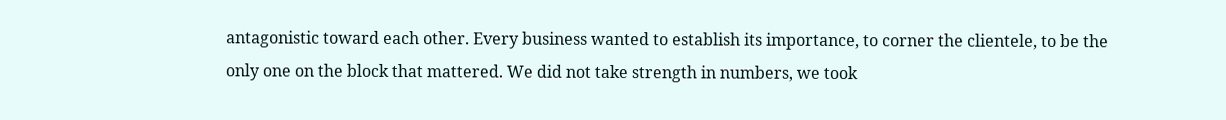antagonistic toward each other. Every business wanted to establish its importance, to corner the clientele, to be the only one on the block that mattered. We did not take strength in numbers, we took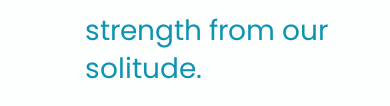strength from our solitude.